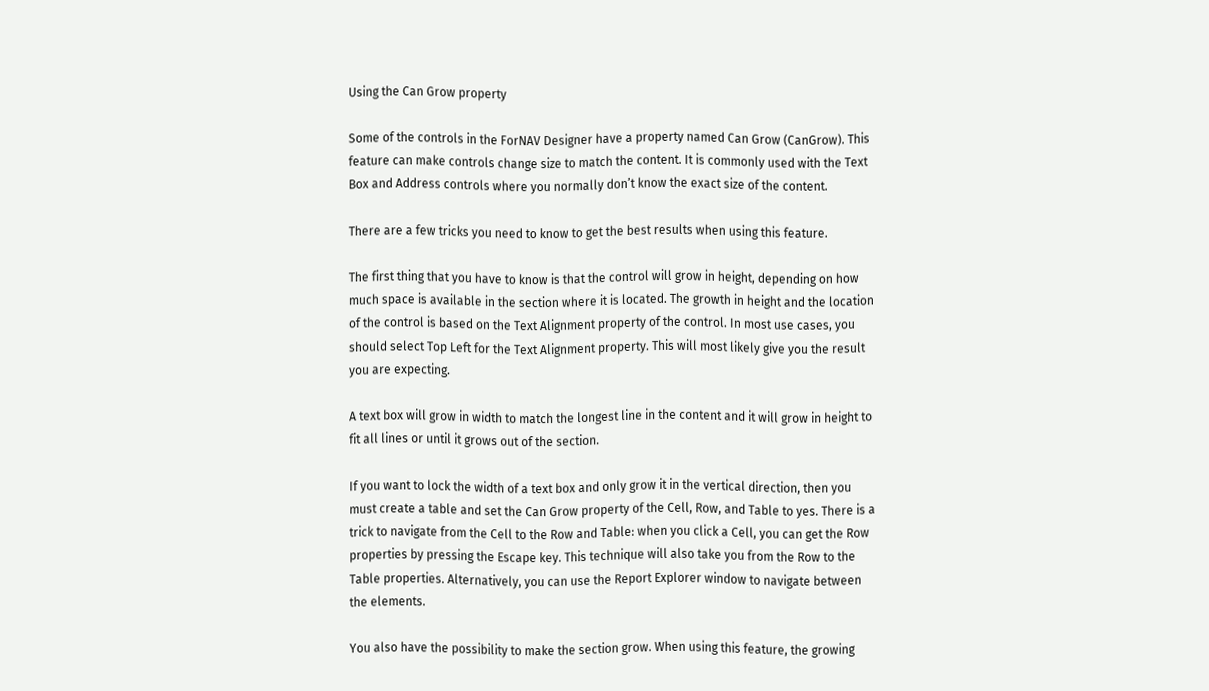Using the Can Grow property

Some of the controls in the ForNAV Designer have a property named Can Grow (CanGrow). This feature can make controls change size to match the content. It is commonly used with the Text Box and Address controls where you normally don’t know the exact size of the content.

There are a few tricks you need to know to get the best results when using this feature.

The first thing that you have to know is that the control will grow in height, depending on how much space is available in the section where it is located. The growth in height and the location of the control is based on the Text Alignment property of the control. In most use cases, you should select Top Left for the Text Alignment property. This will most likely give you the result you are expecting.

A text box will grow in width to match the longest line in the content and it will grow in height to fit all lines or until it grows out of the section.

If you want to lock the width of a text box and only grow it in the vertical direction, then you must create a table and set the Can Grow property of the Cell, Row, and Table to yes. There is a trick to navigate from the Cell to the Row and Table: when you click a Cell, you can get the Row properties by pressing the Escape key. This technique will also take you from the Row to the Table properties. Alternatively, you can use the Report Explorer window to navigate between the elements.

You also have the possibility to make the section grow. When using this feature, the growing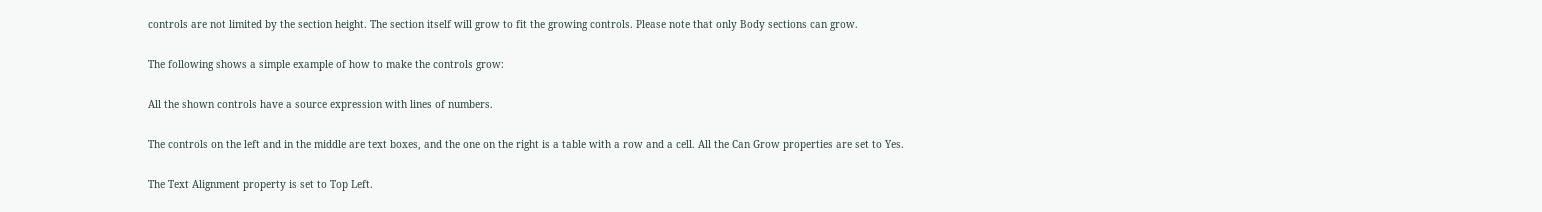controls are not limited by the section height. The section itself will grow to fit the growing controls. Please note that only Body sections can grow.

The following shows a simple example of how to make the controls grow:

All the shown controls have a source expression with lines of numbers.

The controls on the left and in the middle are text boxes, and the one on the right is a table with a row and a cell. All the Can Grow properties are set to Yes.

The Text Alignment property is set to Top Left.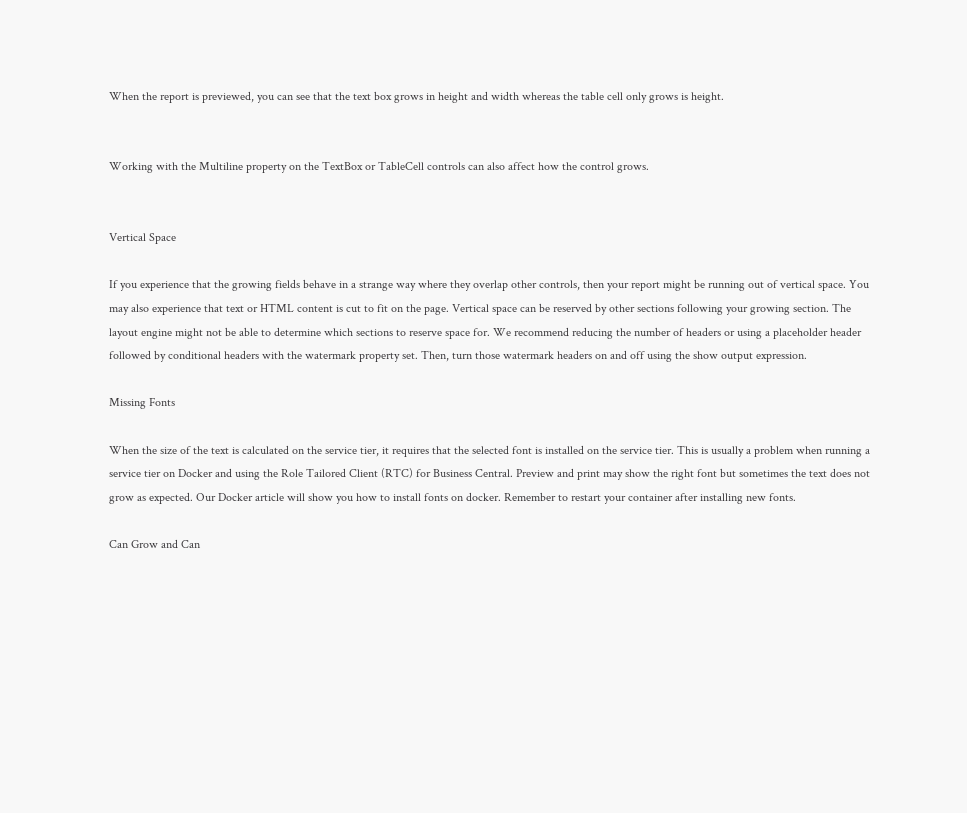When the report is previewed, you can see that the text box grows in height and width whereas the table cell only grows is height.


Working with the Multiline property on the TextBox or TableCell controls can also affect how the control grows.


Vertical Space

If you experience that the growing fields behave in a strange way where they overlap other controls, then your report might be running out of vertical space. You may also experience that text or HTML content is cut to fit on the page. Vertical space can be reserved by other sections following your growing section. The layout engine might not be able to determine which sections to reserve space for. We recommend reducing the number of headers or using a placeholder header followed by conditional headers with the watermark property set. Then, turn those watermark headers on and off using the show output expression.

Missing Fonts

When the size of the text is calculated on the service tier, it requires that the selected font is installed on the service tier. This is usually a problem when running a service tier on Docker and using the Role Tailored Client (RTC) for Business Central. Preview and print may show the right font but sometimes the text does not grow as expected. Our Docker article will show you how to install fonts on docker. Remember to restart your container after installing new fonts.

Can Grow and Can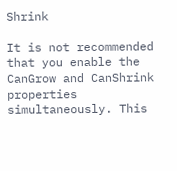Shrink

It is not recommended that you enable the CanGrow and CanShrink properties simultaneously. This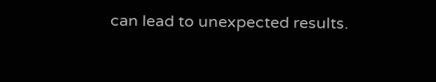can lead to unexpected results.